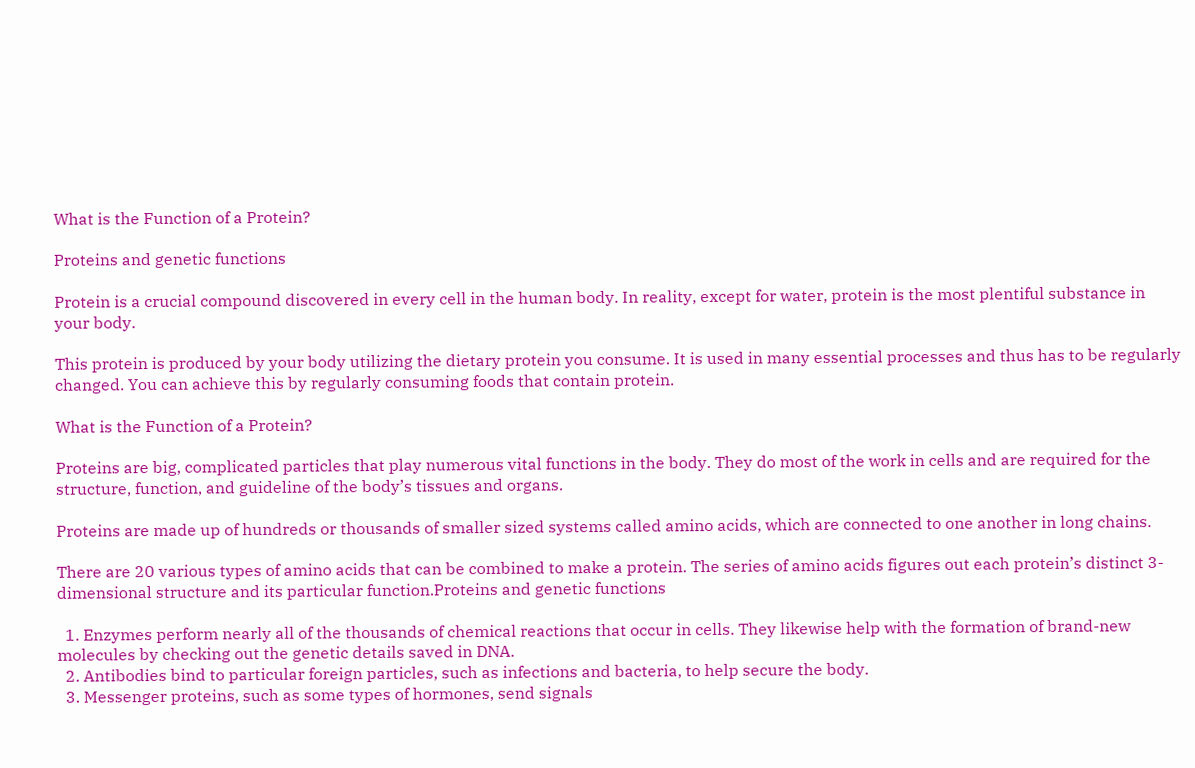What is the Function of a Protein?

Proteins and genetic functions

Protein is a crucial compound discovered in every cell in the human body. In reality, except for water, protein is the most plentiful substance in your body.

This protein is produced by your body utilizing the dietary protein you consume. It is used in many essential processes and thus has to be regularly changed. You can achieve this by regularly consuming foods that contain protein.

What is the Function of a Protein?

Proteins are big, complicated particles that play numerous vital functions in the body. They do most of the work in cells and are required for the structure, function, and guideline of the body’s tissues and organs.

Proteins are made up of hundreds or thousands of smaller sized systems called amino acids, which are connected to one another in long chains.

There are 20 various types of amino acids that can be combined to make a protein. The series of amino acids figures out each protein’s distinct 3-dimensional structure and its particular function.Proteins and genetic functions

  1. Enzymes perform nearly all of the thousands of chemical reactions that occur in cells. They likewise help with the formation of brand-new molecules by checking out the genetic details saved in DNA.
  2. Antibodies bind to particular foreign particles, such as infections and bacteria, to help secure the body.
  3. Messenger proteins, such as some types of hormones, send signals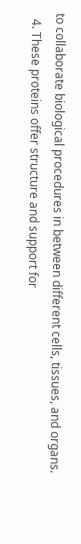to collaborate biological procedures in between different cells, tissues, and organs.
  4. These proteins offer structure and support for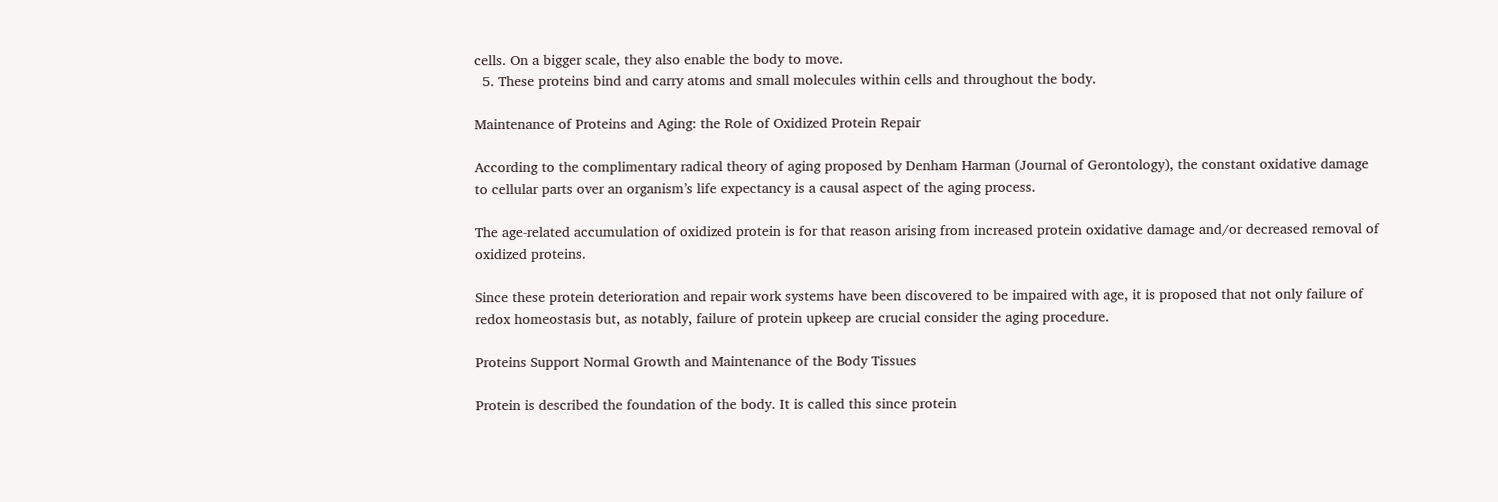cells. On a bigger scale, they also enable the body to move.
  5. These proteins bind and carry atoms and small molecules within cells and throughout the body.

Maintenance of Proteins and Aging: the Role of Oxidized Protein Repair

According to the complimentary radical theory of aging proposed by Denham Harman (Journal of Gerontology), the constant oxidative damage to cellular parts over an organism’s life expectancy is a causal aspect of the aging process.

The age-related accumulation of oxidized protein is for that reason arising from increased protein oxidative damage and/or decreased removal of oxidized proteins.

Since these protein deterioration and repair work systems have been discovered to be impaired with age, it is proposed that not only failure of redox homeostasis but, as notably, failure of protein upkeep are crucial consider the aging procedure.

Proteins Support Normal Growth and Maintenance of the Body Tissues

Protein is described the foundation of the body. It is called this since protein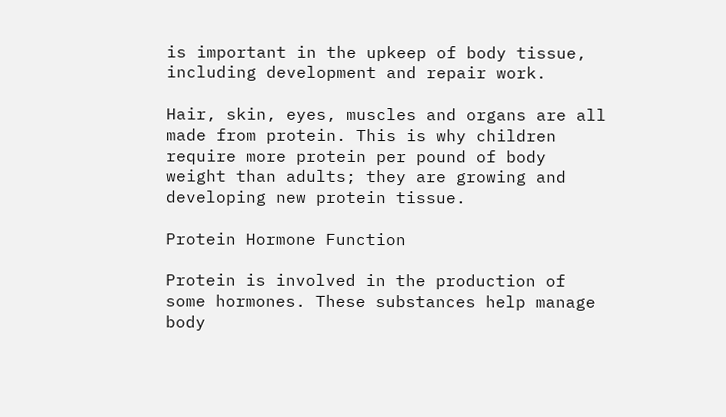is important in the upkeep of body tissue, including development and repair work.

Hair, skin, eyes, muscles and organs are all made from protein. This is why children require more protein per pound of body weight than adults; they are growing and developing new protein tissue.

Protein Hormone Function

Protein is involved in the production of some hormones. These substances help manage body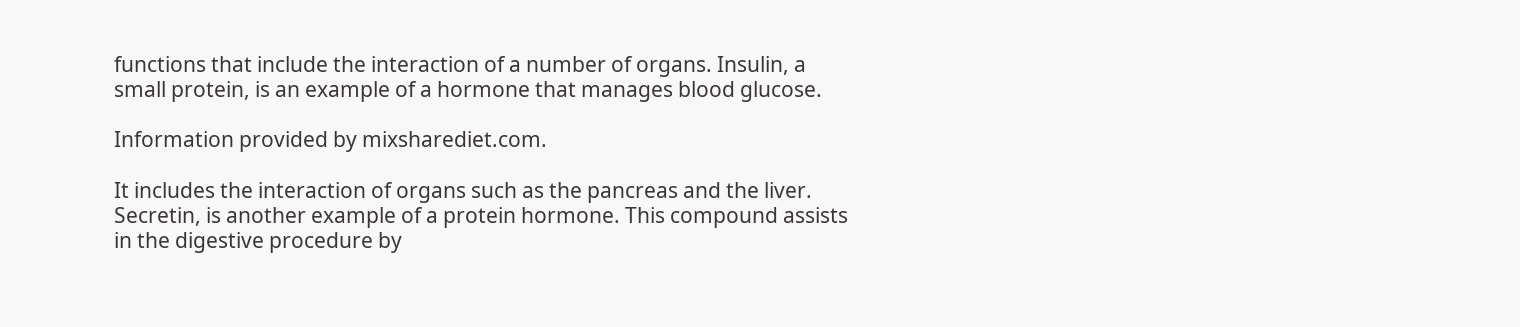functions that include the interaction of a number of organs. Insulin, a small protein, is an example of a hormone that manages blood glucose.

Information provided by mixsharediet.com.

It includes the interaction of organs such as the pancreas and the liver. Secretin, is another example of a protein hormone. This compound assists in the digestive procedure by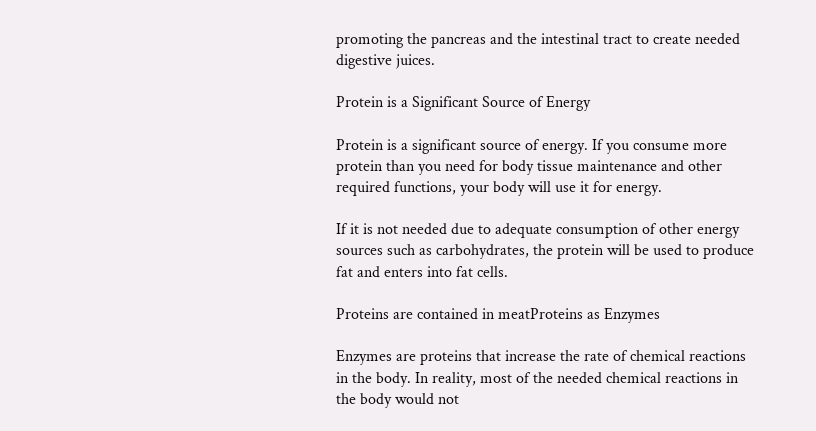promoting the pancreas and the intestinal tract to create needed digestive juices.

Protein is a Significant Source of Energy

Protein is a significant source of energy. If you consume more protein than you need for body tissue maintenance and other required functions, your body will use it for energy.

If it is not needed due to adequate consumption of other energy sources such as carbohydrates, the protein will be used to produce fat and enters into fat cells.

Proteins are contained in meatProteins as Enzymes

Enzymes are proteins that increase the rate of chemical reactions in the body. In reality, most of the needed chemical reactions in the body would not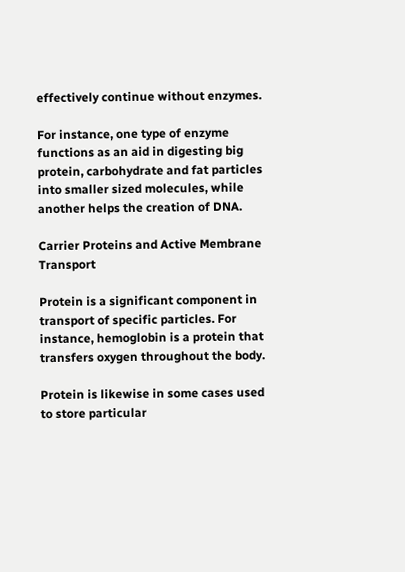effectively continue without enzymes.

For instance, one type of enzyme functions as an aid in digesting big protein, carbohydrate and fat particles into smaller sized molecules, while another helps the creation of DNA.

Carrier Proteins and Active Membrane Transport

Protein is a significant component in transport of specific particles. For instance, hemoglobin is a protein that transfers oxygen throughout the body.

Protein is likewise in some cases used to store particular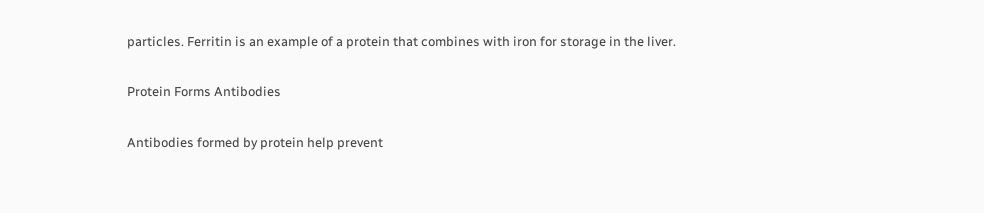particles. Ferritin is an example of a protein that combines with iron for storage in the liver.

Protein Forms Antibodies

Antibodies formed by protein help prevent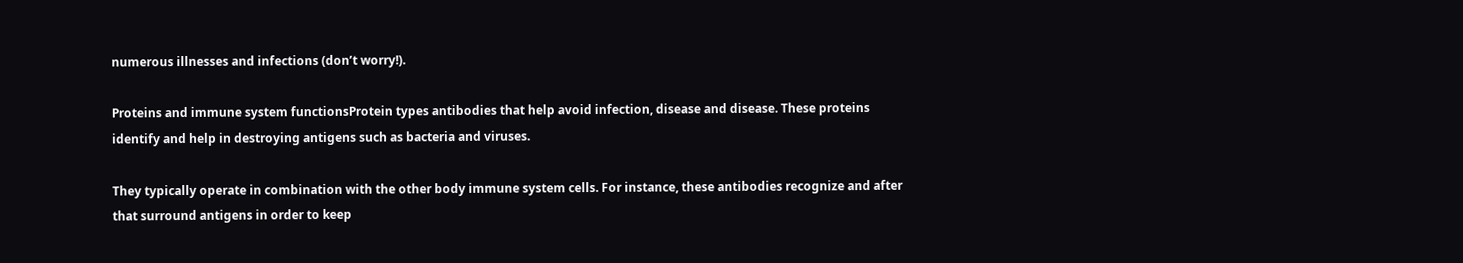numerous illnesses and infections (don’t worry!).

Proteins and immune system functionsProtein types antibodies that help avoid infection, disease and disease. These proteins identify and help in destroying antigens such as bacteria and viruses.

They typically operate in combination with the other body immune system cells. For instance, these antibodies recognize and after that surround antigens in order to keep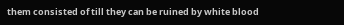them consisted of till they can be ruined by white blood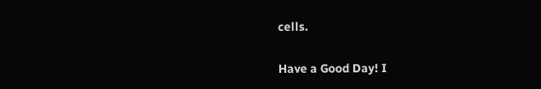cells.

Have a Good Day! I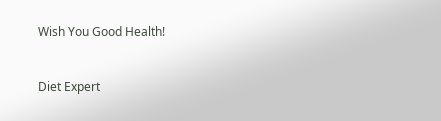Wish You Good Health!


Diet Expert